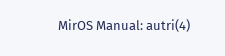MirOS Manual: autri(4)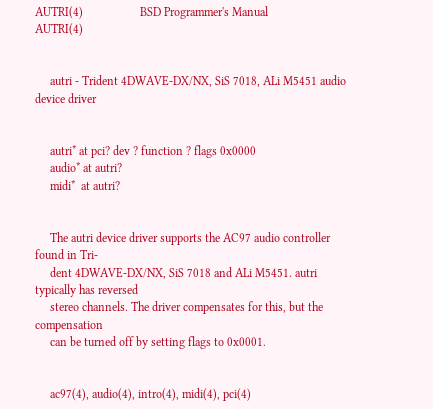AUTRI(4)                   BSD Programmer's Manual                    AUTRI(4)


     autri - Trident 4DWAVE-DX/NX, SiS 7018, ALi M5451 audio device driver


     autri* at pci? dev ? function ? flags 0x0000
     audio* at autri?
     midi*  at autri?


     The autri device driver supports the AC97 audio controller found in Tri-
     dent 4DWAVE-DX/NX, SiS 7018 and ALi M5451. autri typically has reversed
     stereo channels. The driver compensates for this, but the compensation
     can be turned off by setting flags to 0x0001.


     ac97(4), audio(4), intro(4), midi(4), pci(4)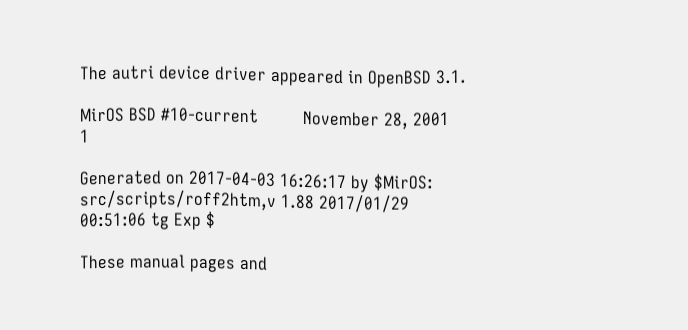The autri device driver appeared in OpenBSD 3.1.

MirOS BSD #10-current         November 28, 2001                              1

Generated on 2017-04-03 16:26:17 by $MirOS: src/scripts/roff2htm,v 1.88 2017/01/29 00:51:06 tg Exp $

These manual pages and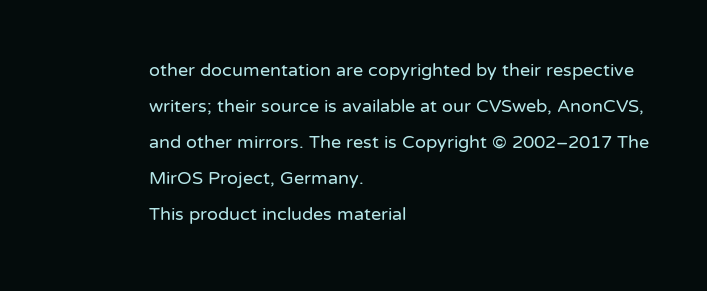other documentation are copyrighted by their respective writers; their source is available at our CVSweb, AnonCVS, and other mirrors. The rest is Copyright © 2002–2017 The MirOS Project, Germany.
This product includes material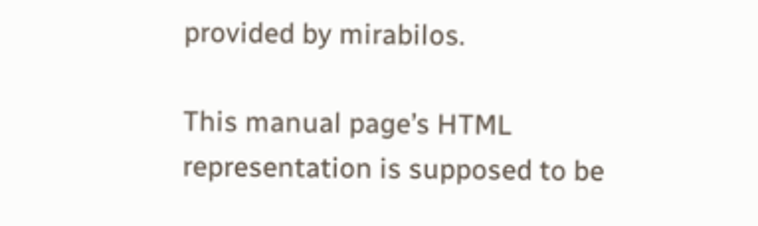provided by mirabilos.

This manual page’s HTML representation is supposed to be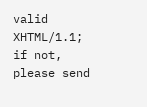valid XHTML/1.1; if not, please send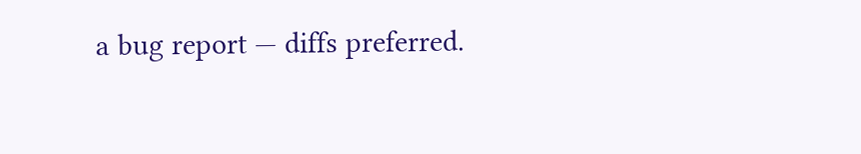a bug report — diffs preferred.